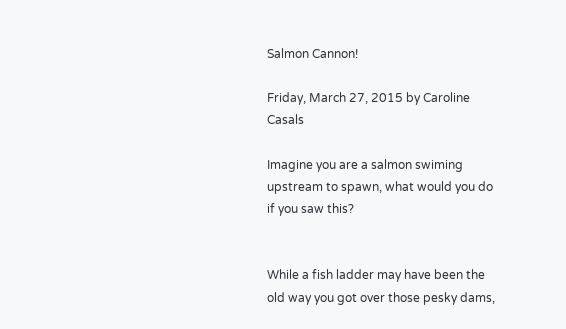Salmon Cannon!

Friday, March 27, 2015 by Caroline Casals

Imagine you are a salmon swiming upstream to spawn, what would you do if you saw this?


While a fish ladder may have been the old way you got over those pesky dams,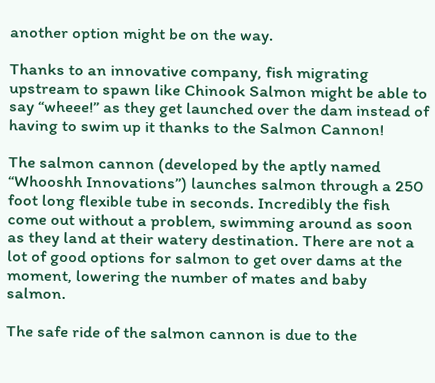another option might be on the way.

Thanks to an innovative company, fish migrating upstream to spawn like Chinook Salmon might be able to say “wheee!” as they get launched over the dam instead of having to swim up it thanks to the Salmon Cannon!

The salmon cannon (developed by the aptly named “Whooshh Innovations”) launches salmon through a 250 foot long flexible tube in seconds. Incredibly the fish come out without a problem, swimming around as soon as they land at their watery destination. There are not a lot of good options for salmon to get over dams at the moment, lowering the number of mates and baby salmon.

The safe ride of the salmon cannon is due to the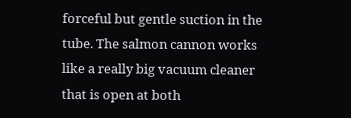forceful but gentle suction in the tube. The salmon cannon works like a really big vacuum cleaner that is open at both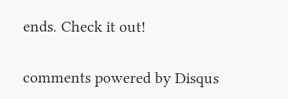ends. Check it out!

comments powered by Disqus